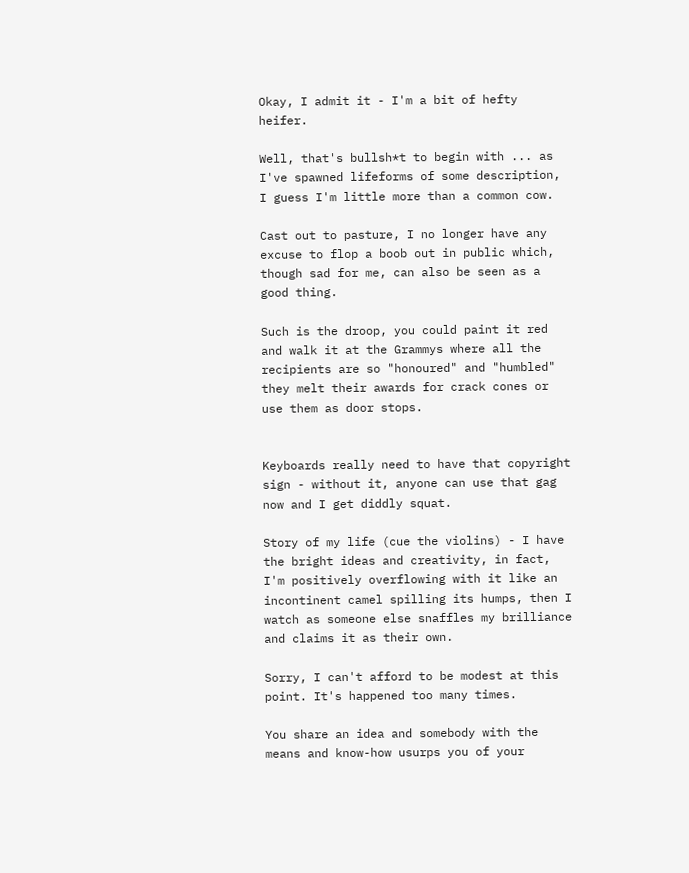Okay, I admit it - I'm a bit of hefty heifer.

Well, that's bullsh*t to begin with ... as I've spawned lifeforms of some description, I guess I'm little more than a common cow.

Cast out to pasture, I no longer have any excuse to flop a boob out in public which, though sad for me, can also be seen as a good thing.

Such is the droop, you could paint it red and walk it at the Grammys where all the recipients are so "honoured" and "humbled" they melt their awards for crack cones or use them as door stops.


Keyboards really need to have that copyright sign - without it, anyone can use that gag now and I get diddly squat.

Story of my life (cue the violins) - I have the bright ideas and creativity, in fact, I'm positively overflowing with it like an incontinent camel spilling its humps, then I watch as someone else snaffles my brilliance and claims it as their own.

Sorry, I can't afford to be modest at this point. It's happened too many times.

You share an idea and somebody with the means and know-how usurps you of your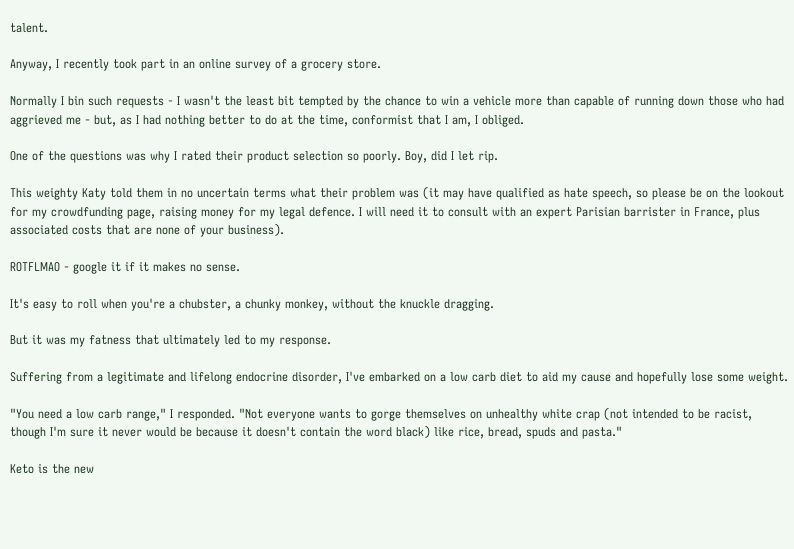talent.

Anyway, I recently took part in an online survey of a grocery store.

Normally I bin such requests - I wasn't the least bit tempted by the chance to win a vehicle more than capable of running down those who had aggrieved me - but, as I had nothing better to do at the time, conformist that I am, I obliged.

One of the questions was why I rated their product selection so poorly. Boy, did I let rip.

This weighty Katy told them in no uncertain terms what their problem was (it may have qualified as hate speech, so please be on the lookout for my crowdfunding page, raising money for my legal defence. I will need it to consult with an expert Parisian barrister in France, plus associated costs that are none of your business).

ROTFLMAO - google it if it makes no sense.

It's easy to roll when you're a chubster, a chunky monkey, without the knuckle dragging.

But it was my fatness that ultimately led to my response.

Suffering from a legitimate and lifelong endocrine disorder, I've embarked on a low carb diet to aid my cause and hopefully lose some weight.

"You need a low carb range," I responded. "Not everyone wants to gorge themselves on unhealthy white crap (not intended to be racist, though I'm sure it never would be because it doesn't contain the word black) like rice, bread, spuds and pasta."

Keto is the new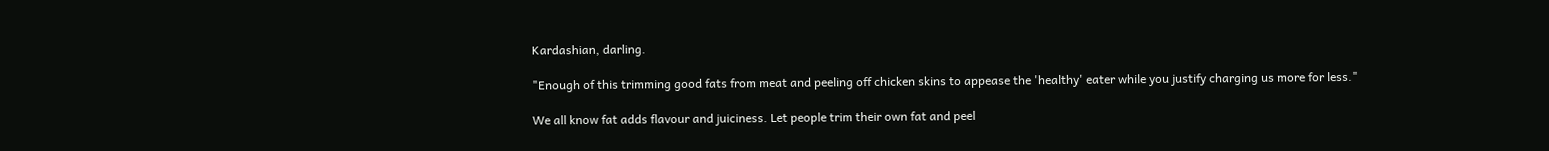Kardashian, darling.

"Enough of this trimming good fats from meat and peeling off chicken skins to appease the 'healthy' eater while you justify charging us more for less."

We all know fat adds flavour and juiciness. Let people trim their own fat and peel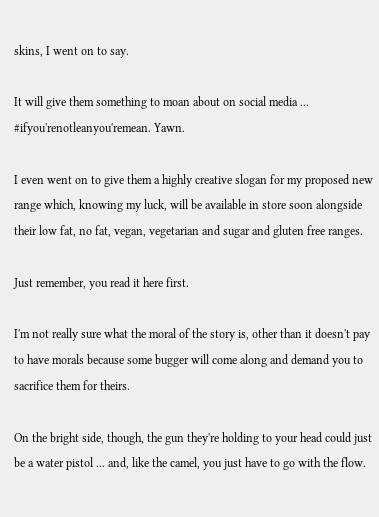skins, I went on to say.

It will give them something to moan about on social media ... #ifyou'renotleanyou'remean. Yawn.

I even went on to give them a highly creative slogan for my proposed new range which, knowing my luck, will be available in store soon alongside their low fat, no fat, vegan, vegetarian and sugar and gluten free ranges.

Just remember, you read it here first.

I'm not really sure what the moral of the story is, other than it doesn't pay to have morals because some bugger will come along and demand you to sacrifice them for theirs.

On the bright side, though, the gun they're holding to your head could just be a water pistol ... and, like the camel, you just have to go with the flow.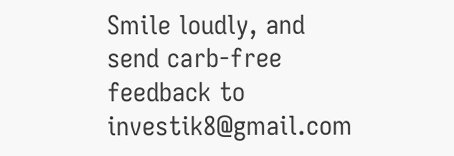Smile loudly, and send carb-free feedback to investik8@gmail.com